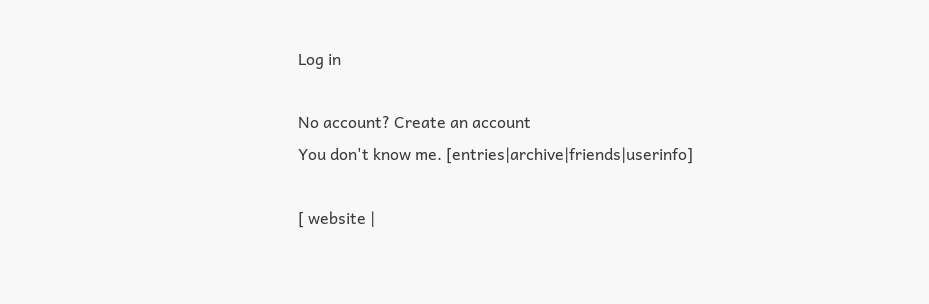Log in

No account? Create an account
You don't know me. [entries|archive|friends|userinfo]

[ website |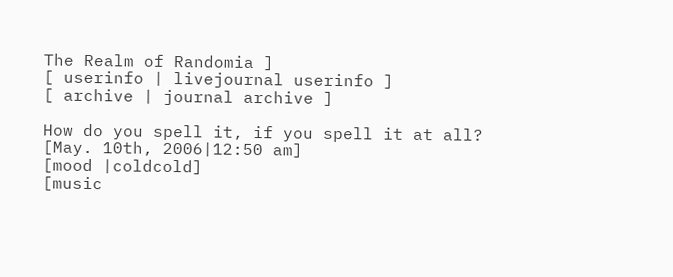The Realm of Randomia ]
[ userinfo | livejournal userinfo ]
[ archive | journal archive ]

How do you spell it, if you spell it at all? [May. 10th, 2006|12:50 am]
[mood |coldcold]
[music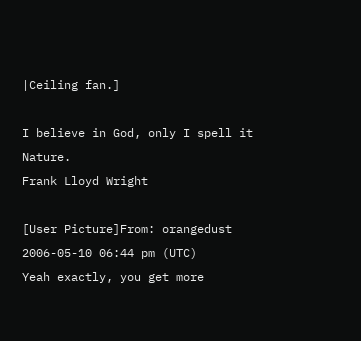|Ceiling fan.]

I believe in God, only I spell it Nature.
Frank Lloyd Wright

[User Picture]From: orangedust
2006-05-10 06:44 pm (UTC)
Yeah exactly, you get more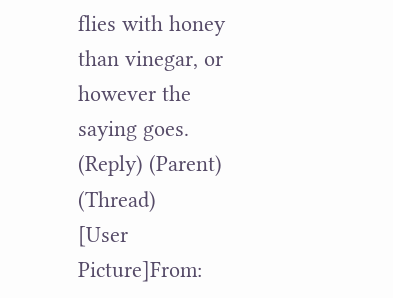flies with honey than vinegar, or however the saying goes.
(Reply) (Parent) (Thread)
[User Picture]From: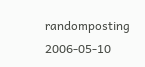randomposting
2006-05-10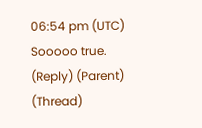06:54 pm (UTC)
Sooooo true.
(Reply) (Parent) (Thread)